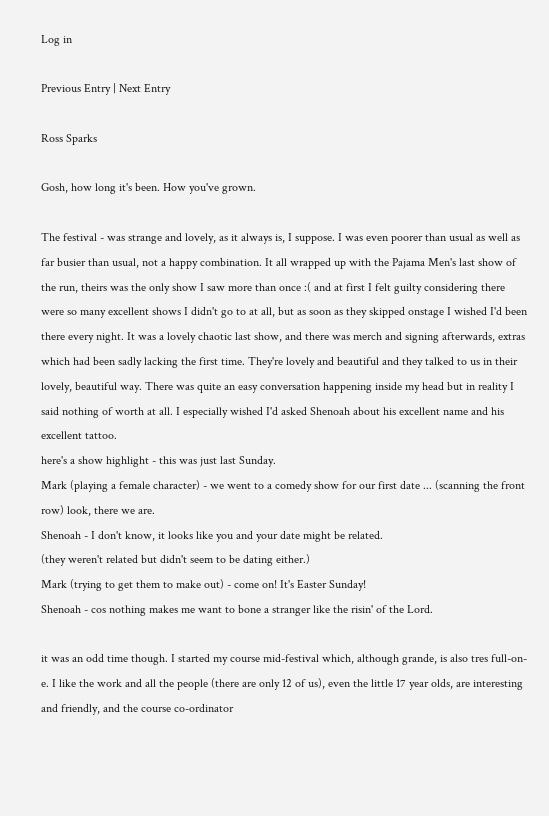Log in

Previous Entry | Next Entry

Ross Sparks

Gosh, how long it's been. How you've grown.

The festival - was strange and lovely, as it always is, I suppose. I was even poorer than usual as well as far busier than usual, not a happy combination. It all wrapped up with the Pajama Men's last show of the run, theirs was the only show I saw more than once :( and at first I felt guilty considering there were so many excellent shows I didn't go to at all, but as soon as they skipped onstage I wished I'd been there every night. It was a lovely chaotic last show, and there was merch and signing afterwards, extras which had been sadly lacking the first time. They're lovely and beautiful and they talked to us in their lovely, beautiful way. There was quite an easy conversation happening inside my head but in reality I said nothing of worth at all. I especially wished I'd asked Shenoah about his excellent name and his excellent tattoo.
here's a show highlight - this was just last Sunday.
Mark (playing a female character) - we went to a comedy show for our first date ... (scanning the front row) look, there we are.
Shenoah - I don't know, it looks like you and your date might be related.
(they weren't related but didn't seem to be dating either.)
Mark (trying to get them to make out) - come on! It's Easter Sunday!
Shenoah - cos nothing makes me want to bone a stranger like the risin' of the Lord.

it was an odd time though. I started my course mid-festival which, although grande, is also tres full-on-e. I like the work and all the people (there are only 12 of us), even the little 17 year olds, are interesting and friendly, and the course co-ordinator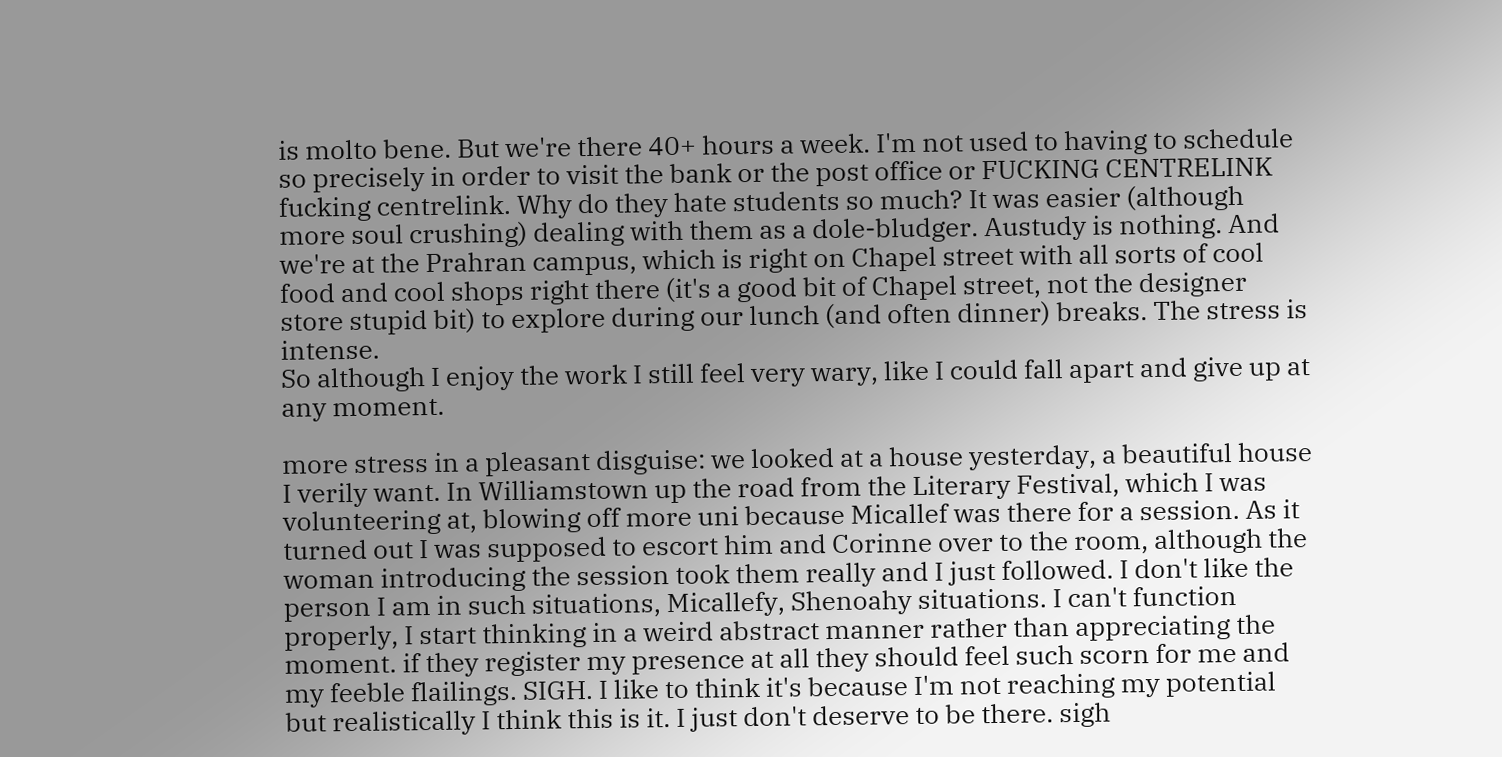is molto bene. But we're there 40+ hours a week. I'm not used to having to schedule so precisely in order to visit the bank or the post office or FUCKING CENTRELINK fucking centrelink. Why do they hate students so much? It was easier (although more soul crushing) dealing with them as a dole-bludger. Austudy is nothing. And we're at the Prahran campus, which is right on Chapel street with all sorts of cool food and cool shops right there (it's a good bit of Chapel street, not the designer store stupid bit) to explore during our lunch (and often dinner) breaks. The stress is intense.
So although I enjoy the work I still feel very wary, like I could fall apart and give up at any moment.

more stress in a pleasant disguise: we looked at a house yesterday, a beautiful house I verily want. In Williamstown up the road from the Literary Festival, which I was volunteering at, blowing off more uni because Micallef was there for a session. As it turned out I was supposed to escort him and Corinne over to the room, although the woman introducing the session took them really and I just followed. I don't like the person I am in such situations, Micallefy, Shenoahy situations. I can't function properly, I start thinking in a weird abstract manner rather than appreciating the moment. if they register my presence at all they should feel such scorn for me and my feeble flailings. SIGH. I like to think it's because I'm not reaching my potential but realistically I think this is it. I just don't deserve to be there. sigh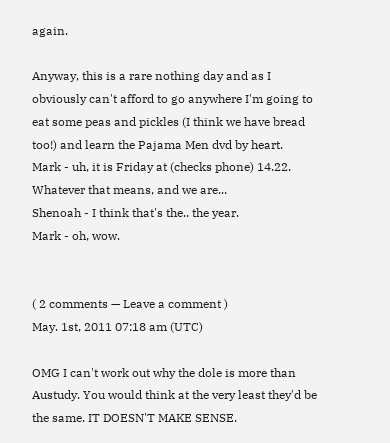again.

Anyway, this is a rare nothing day and as I obviously can't afford to go anywhere I'm going to eat some peas and pickles (I think we have bread too!) and learn the Pajama Men dvd by heart.
Mark - uh, it is Friday at (checks phone) 14.22. Whatever that means, and we are...
Shenoah - I think that's the.. the year.
Mark - oh, wow.


( 2 comments — Leave a comment )
May. 1st, 2011 07:18 am (UTC)

OMG I can't work out why the dole is more than Austudy. You would think at the very least they'd be the same. IT DOESN'T MAKE SENSE.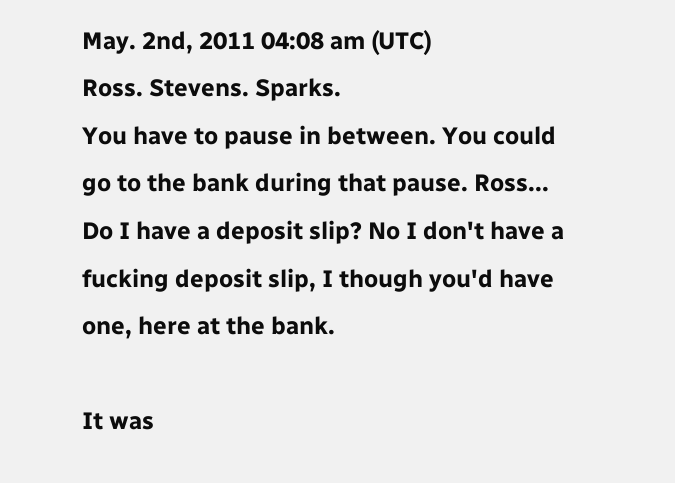May. 2nd, 2011 04:08 am (UTC)
Ross. Stevens. Sparks.
You have to pause in between. You could go to the bank during that pause. Ross...
Do I have a deposit slip? No I don't have a fucking deposit slip, I though you'd have one, here at the bank.

It was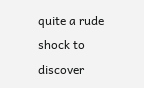quite a rude shock to discover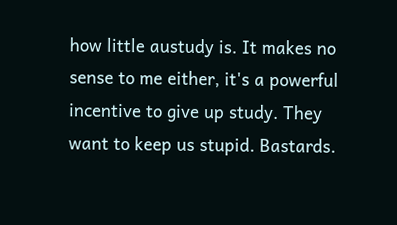how little austudy is. It makes no sense to me either, it's a powerful incentive to give up study. They want to keep us stupid. Bastards.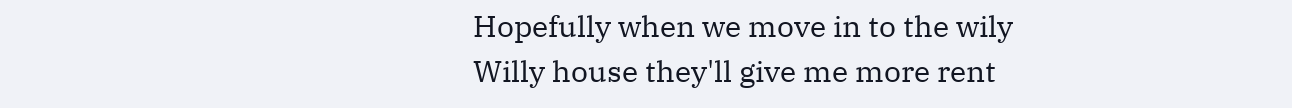Hopefully when we move in to the wily Willy house they'll give me more rent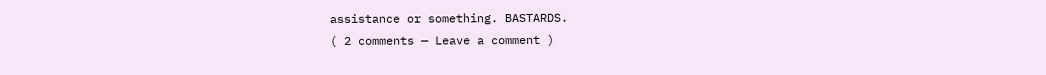assistance or something. BASTARDS.
( 2 comments — Leave a comment )